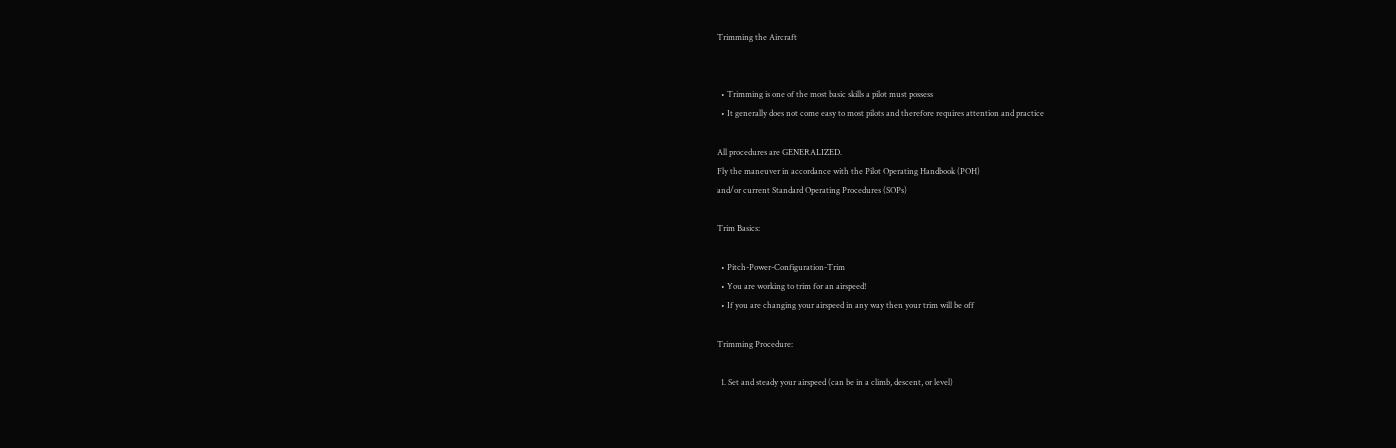Trimming the Aircraft


  • Trimming is one of the most basic skills a pilot must possess
  • It generally does not come easy to most pilots and therefore requires attention and practice

All procedures are GENERALIZED.
Fly the maneuver in accordance with the Pilot Operating Handbook (POH)
and/or current Standard Operating Procedures (SOPs)

Trim Basics:

  • Pitch-Power-Configuration-Trim
  • You are working to trim for an airspeed!
  • If you are changing your airspeed in any way then your trim will be off

Trimming Procedure:

  1. Set and steady your airspeed (can be in a climb, descent, or level)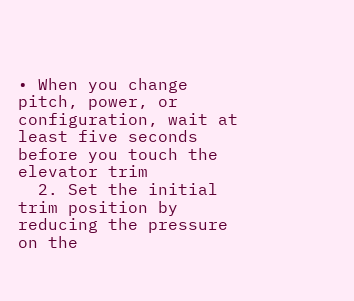• When you change pitch, power, or configuration, wait at least five seconds before you touch the elevator trim
  2. Set the initial trim position by reducing the pressure on the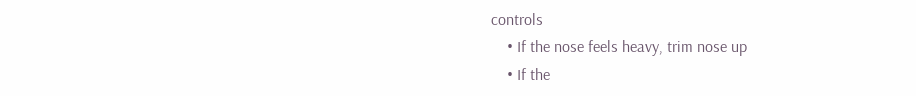controls
    • If the nose feels heavy, trim nose up
    • If the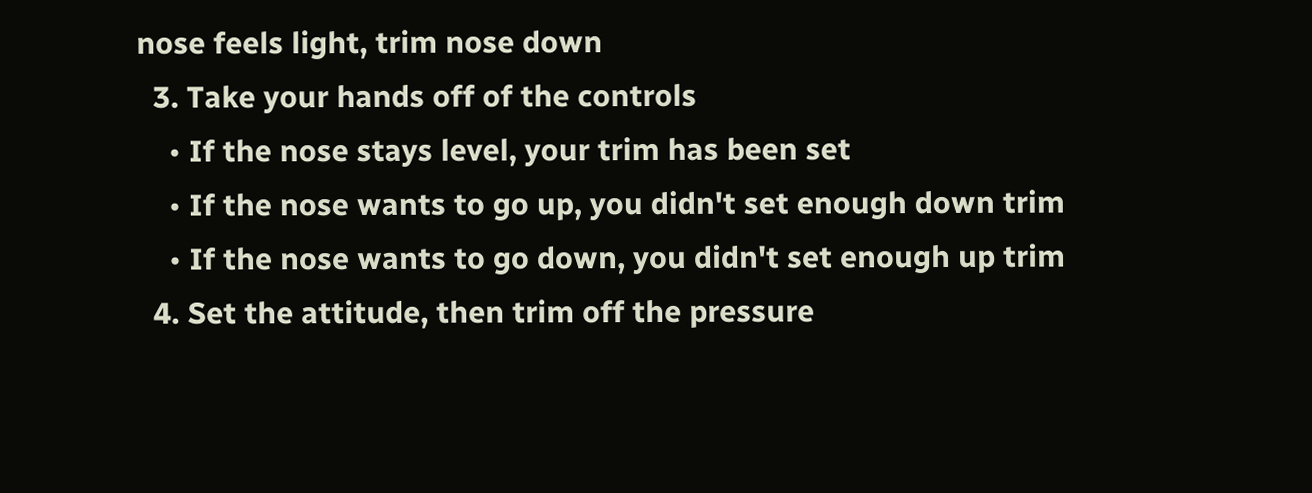nose feels light, trim nose down
  3. Take your hands off of the controls
    • If the nose stays level, your trim has been set
    • If the nose wants to go up, you didn't set enough down trim
    • If the nose wants to go down, you didn't set enough up trim
  4. Set the attitude, then trim off the pressure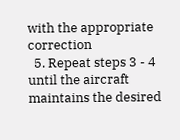with the appropriate correction
  5. Repeat steps 3 - 4 until the aircraft maintains the desired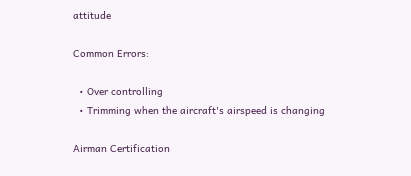attitude

Common Errors:

  • Over controlling
  • Trimming when the aircraft's airspeed is changing

Airman Certification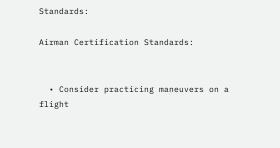Standards:

Airman Certification Standards:


  • Consider practicing maneuvers on a flight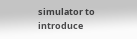simulator to introduce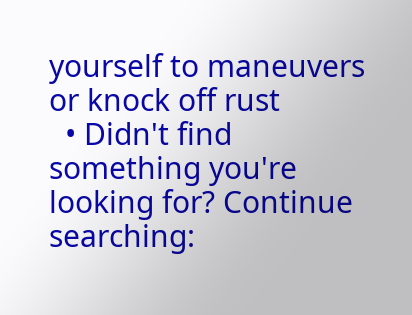yourself to maneuvers or knock off rust
  • Didn't find something you're looking for? Continue searching: